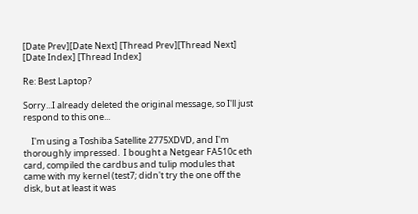[Date Prev][Date Next] [Thread Prev][Thread Next] [Date Index] [Thread Index]

Re: Best Laptop?

Sorry...I already deleted the original message, so I'll just respond to this one...

    I'm using a Toshiba Satellite 2775XDVD, and I'm thoroughly impressed.  I bought a Netgear FA510c eth card, compiled the cardbus and tulip modules that came with my kernel (test7; didn't try the one off the disk, but at least it was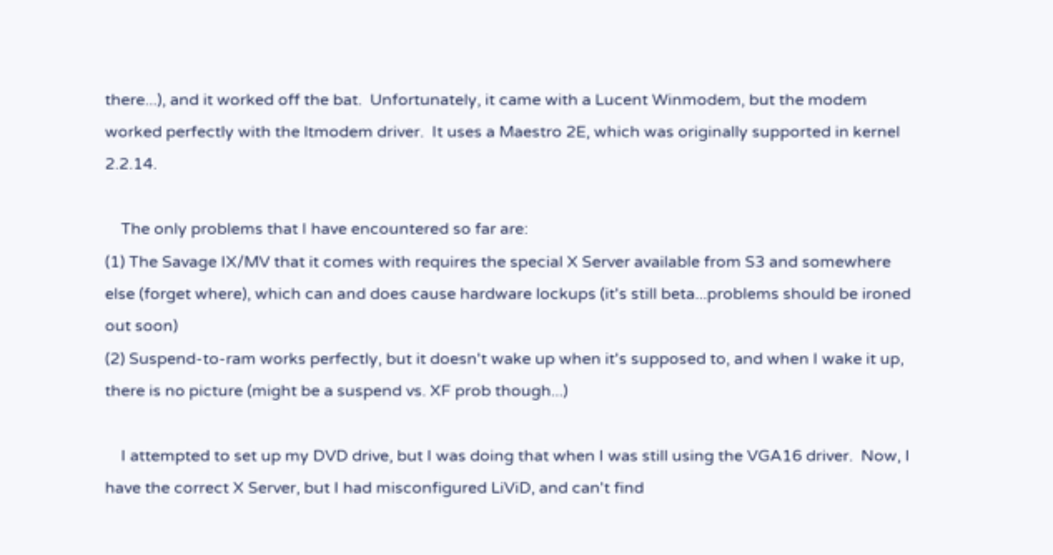there...), and it worked off the bat.  Unfortunately, it came with a Lucent Winmodem, but the modem worked perfectly with the ltmodem driver.  It uses a Maestro 2E, which was originally supported in kernel 2.2.14.

    The only problems that I have encountered so far are:
(1) The Savage IX/MV that it comes with requires the special X Server available from S3 and somewhere else (forget where), which can and does cause hardware lockups (it's still beta...problems should be ironed out soon)
(2) Suspend-to-ram works perfectly, but it doesn't wake up when it's supposed to, and when I wake it up, there is no picture (might be a suspend vs. XF prob though...)

    I attempted to set up my DVD drive, but I was doing that when I was still using the VGA16 driver.  Now, I have the correct X Server, but I had misconfigured LiViD, and can't find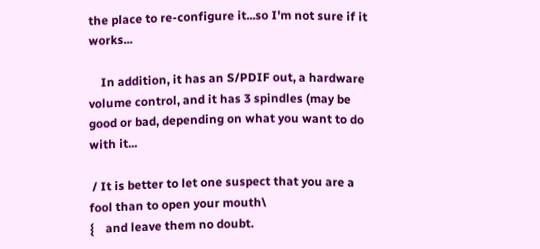the place to re-configure it...so I'm not sure if it works...

    In addition, it has an S/PDIF out, a hardware volume control, and it has 3 spindles (may be good or bad, depending on what you want to do with it...

 / It is better to let one suspect that you are a fool than to open your mouth\
{    and leave them no doubt.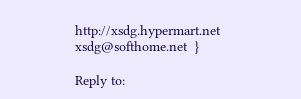http://xsdg.hypermart.net  xsdg@softhome.net  }

Reply to: